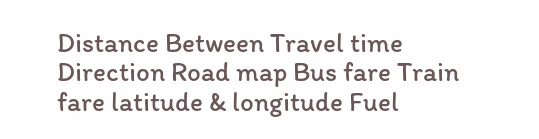Distance Between Travel time Direction Road map Bus fare Train fare latitude & longitude Fuel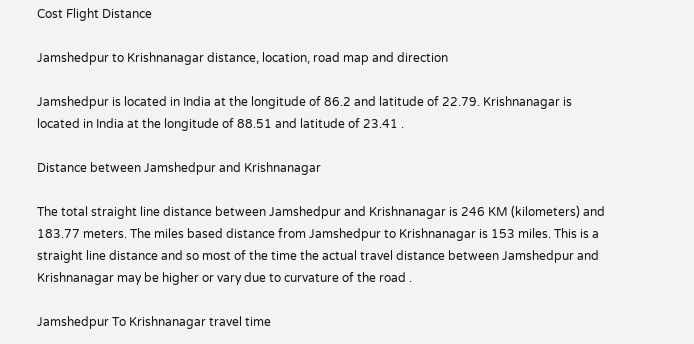Cost Flight Distance

Jamshedpur to Krishnanagar distance, location, road map and direction

Jamshedpur is located in India at the longitude of 86.2 and latitude of 22.79. Krishnanagar is located in India at the longitude of 88.51 and latitude of 23.41 .

Distance between Jamshedpur and Krishnanagar

The total straight line distance between Jamshedpur and Krishnanagar is 246 KM (kilometers) and 183.77 meters. The miles based distance from Jamshedpur to Krishnanagar is 153 miles. This is a straight line distance and so most of the time the actual travel distance between Jamshedpur and Krishnanagar may be higher or vary due to curvature of the road .

Jamshedpur To Krishnanagar travel time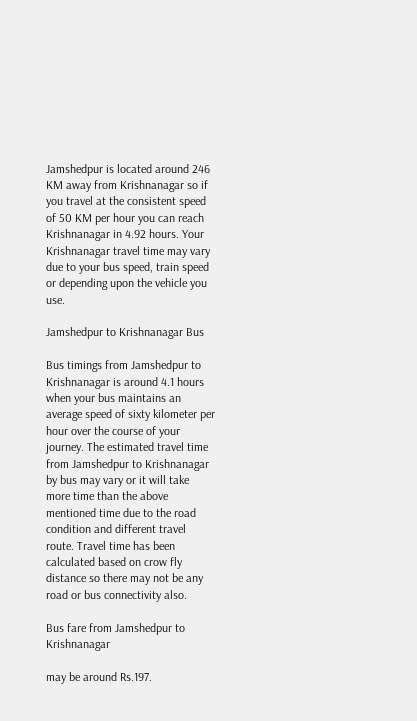Jamshedpur is located around 246 KM away from Krishnanagar so if you travel at the consistent speed of 50 KM per hour you can reach Krishnanagar in 4.92 hours. Your Krishnanagar travel time may vary due to your bus speed, train speed or depending upon the vehicle you use.

Jamshedpur to Krishnanagar Bus

Bus timings from Jamshedpur to Krishnanagar is around 4.1 hours when your bus maintains an average speed of sixty kilometer per hour over the course of your journey. The estimated travel time from Jamshedpur to Krishnanagar by bus may vary or it will take more time than the above mentioned time due to the road condition and different travel route. Travel time has been calculated based on crow fly distance so there may not be any road or bus connectivity also.

Bus fare from Jamshedpur to Krishnanagar

may be around Rs.197.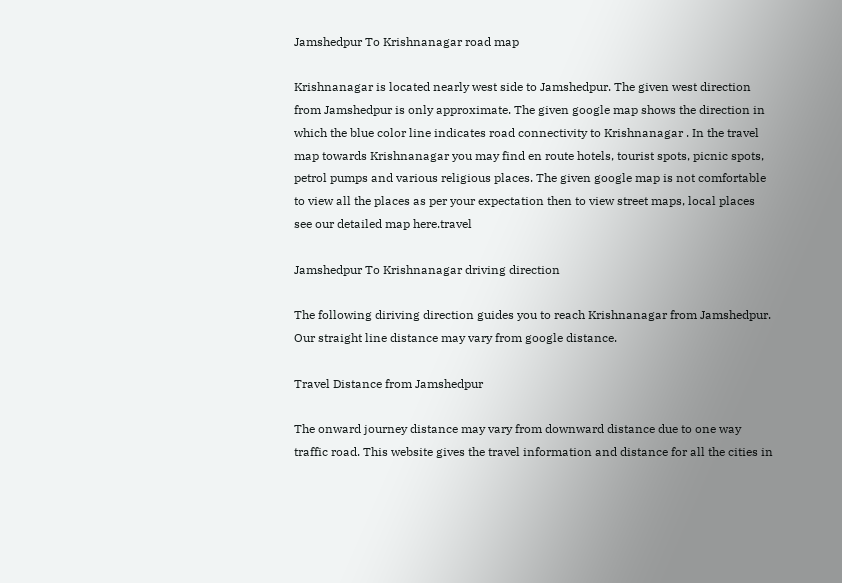Jamshedpur To Krishnanagar road map

Krishnanagar is located nearly west side to Jamshedpur. The given west direction from Jamshedpur is only approximate. The given google map shows the direction in which the blue color line indicates road connectivity to Krishnanagar . In the travel map towards Krishnanagar you may find en route hotels, tourist spots, picnic spots, petrol pumps and various religious places. The given google map is not comfortable to view all the places as per your expectation then to view street maps, local places see our detailed map here.travel

Jamshedpur To Krishnanagar driving direction

The following diriving direction guides you to reach Krishnanagar from Jamshedpur. Our straight line distance may vary from google distance.

Travel Distance from Jamshedpur

The onward journey distance may vary from downward distance due to one way traffic road. This website gives the travel information and distance for all the cities in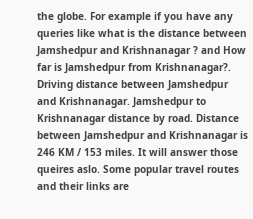the globe. For example if you have any queries like what is the distance between Jamshedpur and Krishnanagar ? and How far is Jamshedpur from Krishnanagar?. Driving distance between Jamshedpur and Krishnanagar. Jamshedpur to Krishnanagar distance by road. Distance between Jamshedpur and Krishnanagar is 246 KM / 153 miles. It will answer those queires aslo. Some popular travel routes and their links are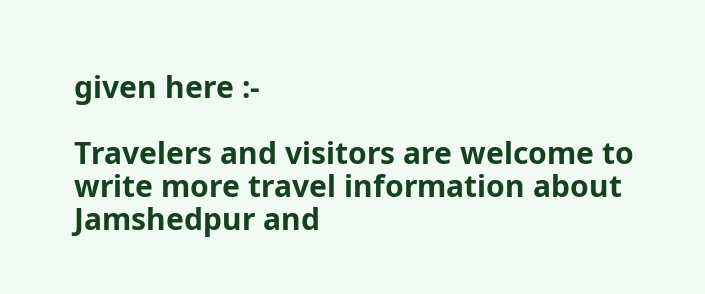given here :-

Travelers and visitors are welcome to write more travel information about Jamshedpur and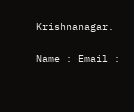Krishnanagar.

Name : Email :